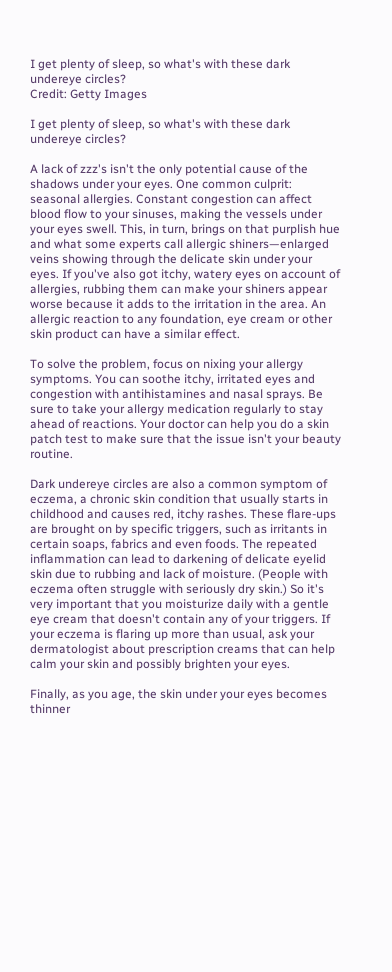I get plenty of sleep, so what's with these dark undereye circles?
Credit: Getty Images

I get plenty of sleep, so what's with these dark undereye circles?

A lack of zzz's isn't the only potential cause of the shadows under your eyes. One common culprit: seasonal allergies. Constant congestion can affect blood flow to your sinuses, making the vessels under your eyes swell. This, in turn, brings on that purplish hue and what some experts call allergic shiners—enlarged veins showing through the delicate skin under your eyes. If you've also got itchy, watery eyes on account of allergies, rubbing them can make your shiners appear worse because it adds to the irritation in the area. An allergic reaction to any foundation, eye cream or other skin product can have a similar effect.

To solve the problem, focus on nixing your allergy symptoms. You can soothe itchy, irritated eyes and congestion with antihistamines and nasal sprays. Be sure to take your allergy medication regularly to stay ahead of reactions. Your doctor can help you do a skin patch test to make sure that the issue isn't your beauty routine.

Dark undereye circles are also a common symptom of eczema, a chronic skin condition that usually starts in childhood and causes red, itchy rashes. These flare-ups are brought on by specific triggers, such as irritants in certain soaps, fabrics and even foods. The repeated inflammation can lead to darkening of delicate eyelid skin due to rubbing and lack of moisture. (People with eczema often struggle with seriously dry skin.) So it's very important that you moisturize daily with a gentle eye cream that doesn't contain any of your triggers. If your eczema is flaring up more than usual, ask your dermatologist about prescription creams that can help calm your skin and possibly brighten your eyes.

Finally, as you age, the skin under your eyes becomes thinner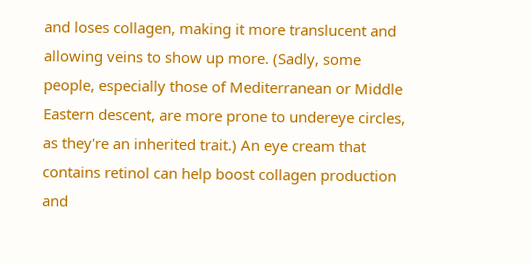and loses collagen, making it more translucent and allowing veins to show up more. (Sadly, some people, especially those of Mediterranean or Middle Eastern descent, are more prone to undereye circles, as they're an inherited trait.) An eye cream that contains retinol can help boost collagen production and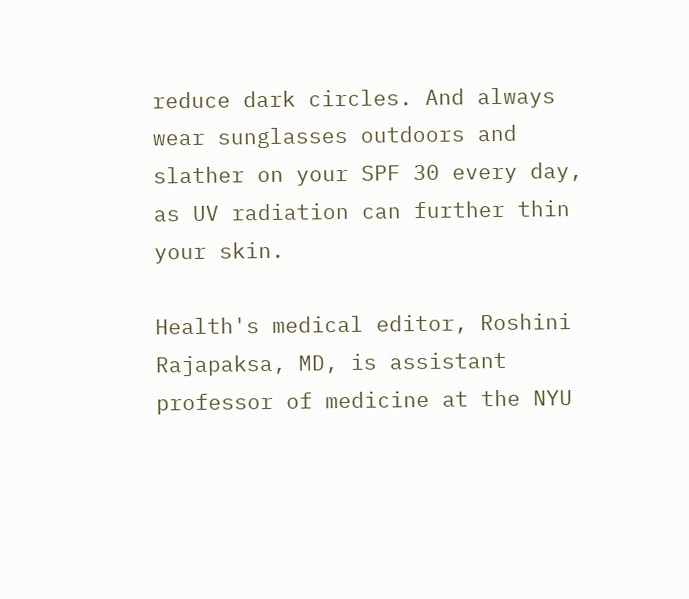reduce dark circles. And always wear sunglasses outdoors and slather on your SPF 30 every day, as UV radiation can further thin your skin.

Health's medical editor, Roshini Rajapaksa, MD, is assistant professor of medicine at the NYU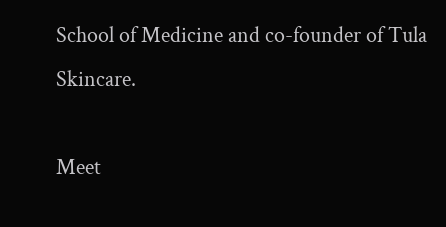School of Medicine and co-founder of Tula Skincare.

Meet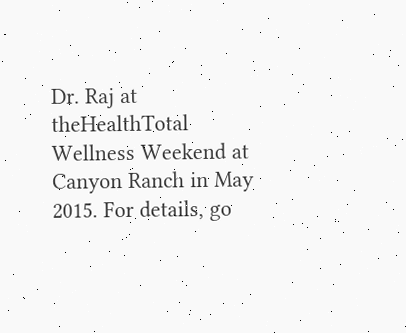Dr. Raj at theHealthTotal Wellness Weekend at Canyon Ranch in May 2015. For details, go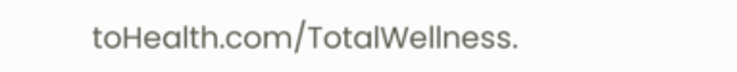toHealth.com/TotalWellness.